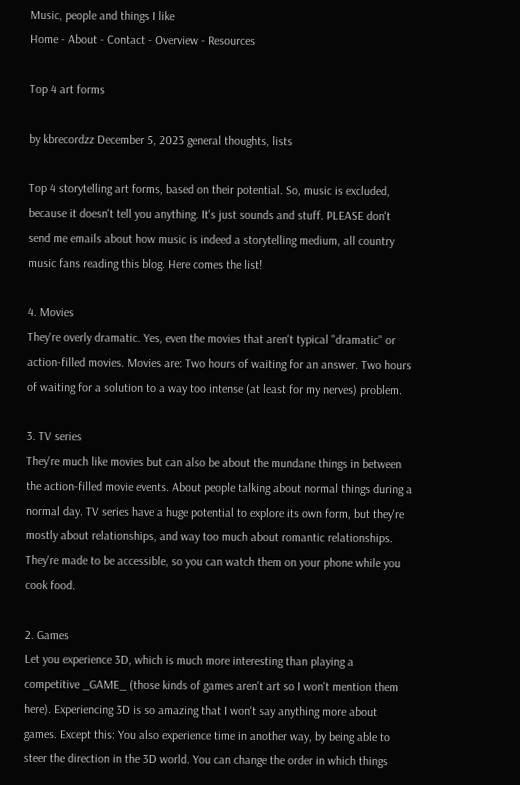Music, people and things I like
Home - About - Contact - Overview - Resources

Top 4 art forms

by kbrecordzz December 5, 2023 general thoughts, lists

Top 4 storytelling art forms, based on their potential. So, music is excluded, because it doesn't tell you anything. It's just sounds and stuff. PLEASE don't send me emails about how music is indeed a storytelling medium, all country music fans reading this blog. Here comes the list!

4. Movies
They're overly dramatic. Yes, even the movies that aren't typical "dramatic" or action-filled movies. Movies are: Two hours of waiting for an answer. Two hours of waiting for a solution to a way too intense (at least for my nerves) problem.

3. TV series
They're much like movies but can also be about the mundane things in between the action-filled movie events. About people talking about normal things during a normal day. TV series have a huge potential to explore its own form, but they're mostly about relationships, and way too much about romantic relationships. They're made to be accessible, so you can watch them on your phone while you cook food.

2. Games
Let you experience 3D, which is much more interesting than playing a competitive _GAME_ (those kinds of games aren't art so I won't mention them here). Experiencing 3D is so amazing that I won't say anything more about games. Except this: You also experience time in another way, by being able to steer the direction in the 3D world. You can change the order in which things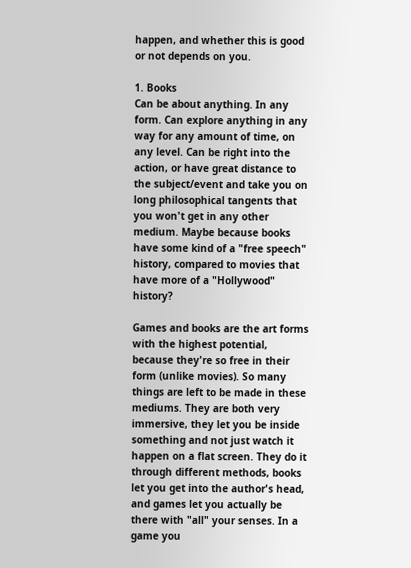happen, and whether this is good or not depends on you.

1. Books
Can be about anything. In any form. Can explore anything in any way for any amount of time, on any level. Can be right into the action, or have great distance to the subject/event and take you on long philosophical tangents that you won't get in any other medium. Maybe because books have some kind of a "free speech" history, compared to movies that have more of a "Hollywood" history?

Games and books are the art forms with the highest potential, because they're so free in their form (unlike movies). So many things are left to be made in these mediums. They are both very immersive, they let you be inside something and not just watch it happen on a flat screen. They do it through different methods, books let you get into the author's head, and games let you actually be there with "all" your senses. In a game you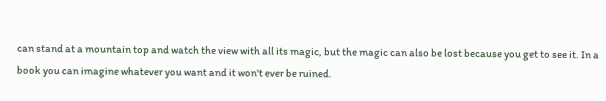can stand at a mountain top and watch the view with all its magic, but the magic can also be lost because you get to see it. In a book you can imagine whatever you want and it won't ever be ruined.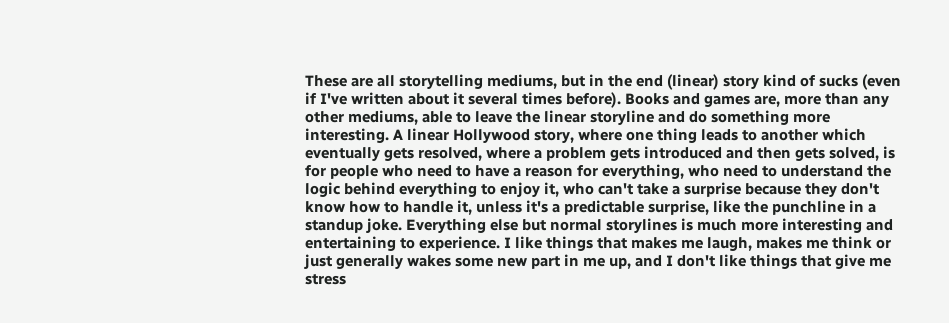These are all storytelling mediums, but in the end (linear) story kind of sucks (even if I've written about it several times before). Books and games are, more than any other mediums, able to leave the linear storyline and do something more interesting. A linear Hollywood story, where one thing leads to another which eventually gets resolved, where a problem gets introduced and then gets solved, is for people who need to have a reason for everything, who need to understand the logic behind everything to enjoy it, who can't take a surprise because they don't know how to handle it, unless it's a predictable surprise, like the punchline in a standup joke. Everything else but normal storylines is much more interesting and entertaining to experience. I like things that makes me laugh, makes me think or just generally wakes some new part in me up, and I don't like things that give me stress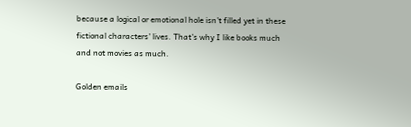because a logical or emotional hole isn't filled yet in these fictional characters' lives. That's why I like books much and not movies as much.

Golden emails